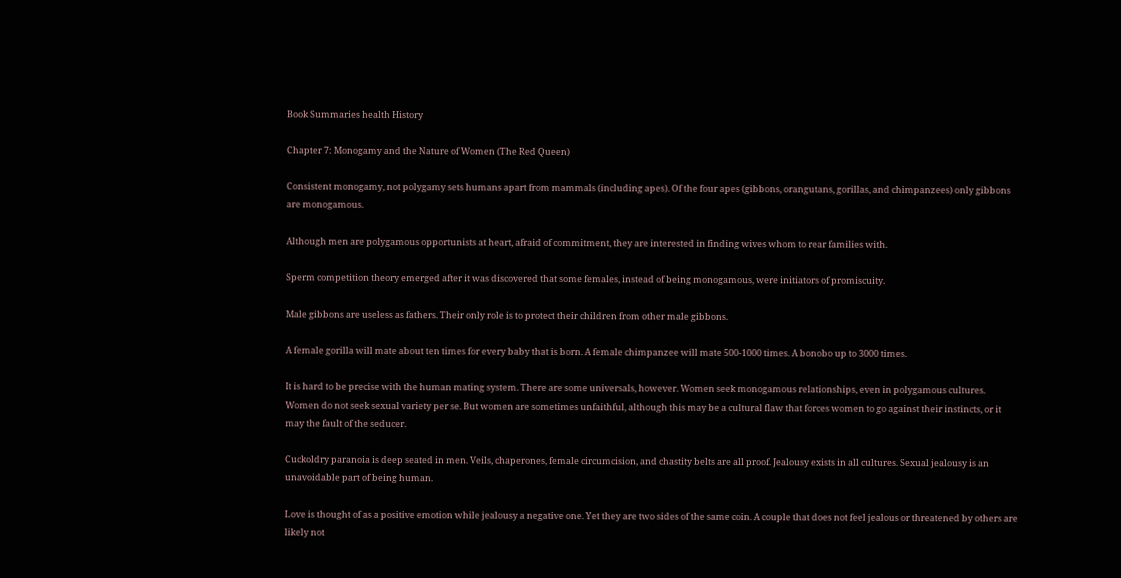Book Summaries health History

Chapter 7: Monogamy and the Nature of Women (The Red Queen)

Consistent monogamy, not polygamy sets humans apart from mammals (including apes). Of the four apes (gibbons, orangutans, gorillas, and chimpanzees) only gibbons are monogamous.

Although men are polygamous opportunists at heart, afraid of commitment, they are interested in finding wives whom to rear families with.

Sperm competition theory emerged after it was discovered that some females, instead of being monogamous, were initiators of promiscuity.

Male gibbons are useless as fathers. Their only role is to protect their children from other male gibbons.

A female gorilla will mate about ten times for every baby that is born. A female chimpanzee will mate 500-1000 times. A bonobo up to 3000 times.

It is hard to be precise with the human mating system. There are some universals, however. Women seek monogamous relationships, even in polygamous cultures. Women do not seek sexual variety per se. But women are sometimes unfaithful, although this may be a cultural flaw that forces women to go against their instincts, or it may the fault of the seducer.

Cuckoldry paranoia is deep seated in men. Veils, chaperones, female circumcision, and chastity belts are all proof. Jealousy exists in all cultures. Sexual jealousy is an unavoidable part of being human.

Love is thought of as a positive emotion while jealousy a negative one. Yet they are two sides of the same coin. A couple that does not feel jealous or threatened by others are likely not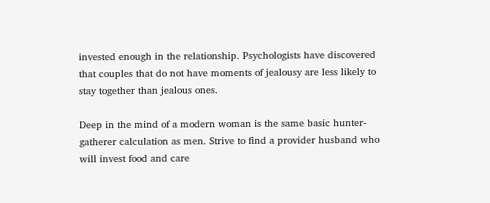invested enough in the relationship. Psychologists have discovered that couples that do not have moments of jealousy are less likely to stay together than jealous ones.

Deep in the mind of a modern woman is the same basic hunter-gatherer calculation as men. Strive to find a provider husband who will invest food and care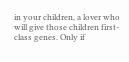in your children, a lover who will give those children first-class genes. Only if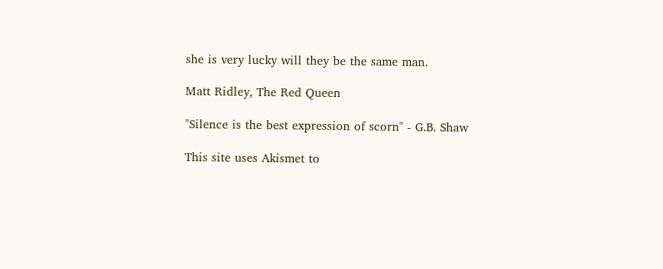she is very lucky will they be the same man.

Matt Ridley, The Red Queen

"Silence is the best expression of scorn" - G.B. Shaw

This site uses Akismet to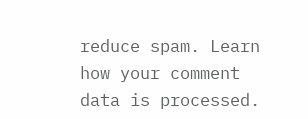reduce spam. Learn how your comment data is processed.